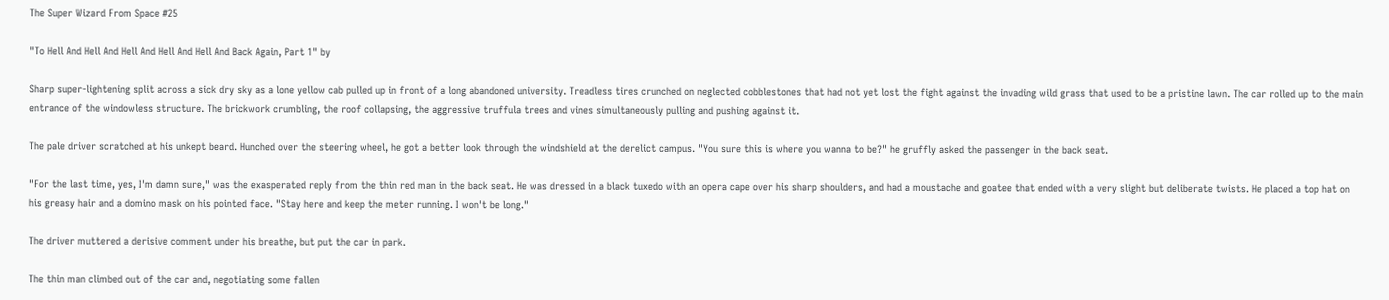The Super Wizard From Space #25

"To Hell And Hell And Hell And Hell And Hell And Back Again, Part 1" by

Sharp super-lightening split across a sick dry sky as a lone yellow cab pulled up in front of a long abandoned university. Treadless tires crunched on neglected cobblestones that had not yet lost the fight against the invading wild grass that used to be a pristine lawn. The car rolled up to the main entrance of the windowless structure. The brickwork crumbling, the roof collapsing, the aggressive truffula trees and vines simultaneously pulling and pushing against it.

The pale driver scratched at his unkept beard. Hunched over the steering wheel, he got a better look through the windshield at the derelict campus. "You sure this is where you wanna to be?" he gruffly asked the passenger in the back seat.

"For the last time, yes, I'm damn sure," was the exasperated reply from the thin red man in the back seat. He was dressed in a black tuxedo with an opera cape over his sharp shoulders, and had a moustache and goatee that ended with a very slight but deliberate twists. He placed a top hat on his greasy hair and a domino mask on his pointed face. "Stay here and keep the meter running. I won't be long."

The driver muttered a derisive comment under his breathe, but put the car in park.

The thin man climbed out of the car and, negotiating some fallen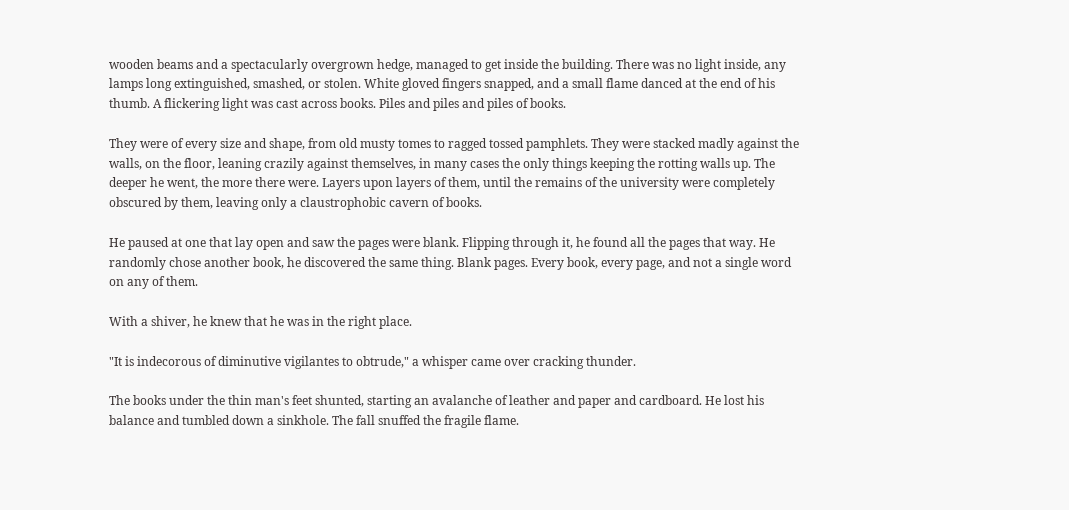wooden beams and a spectacularly overgrown hedge, managed to get inside the building. There was no light inside, any lamps long extinguished, smashed, or stolen. White gloved fingers snapped, and a small flame danced at the end of his thumb. A flickering light was cast across books. Piles and piles and piles of books.

They were of every size and shape, from old musty tomes to ragged tossed pamphlets. They were stacked madly against the walls, on the floor, leaning crazily against themselves, in many cases the only things keeping the rotting walls up. The deeper he went, the more there were. Layers upon layers of them, until the remains of the university were completely obscured by them, leaving only a claustrophobic cavern of books.

He paused at one that lay open and saw the pages were blank. Flipping through it, he found all the pages that way. He randomly chose another book, he discovered the same thing. Blank pages. Every book, every page, and not a single word on any of them.

With a shiver, he knew that he was in the right place.

"It is indecorous of diminutive vigilantes to obtrude," a whisper came over cracking thunder.

The books under the thin man's feet shunted, starting an avalanche of leather and paper and cardboard. He lost his balance and tumbled down a sinkhole. The fall snuffed the fragile flame.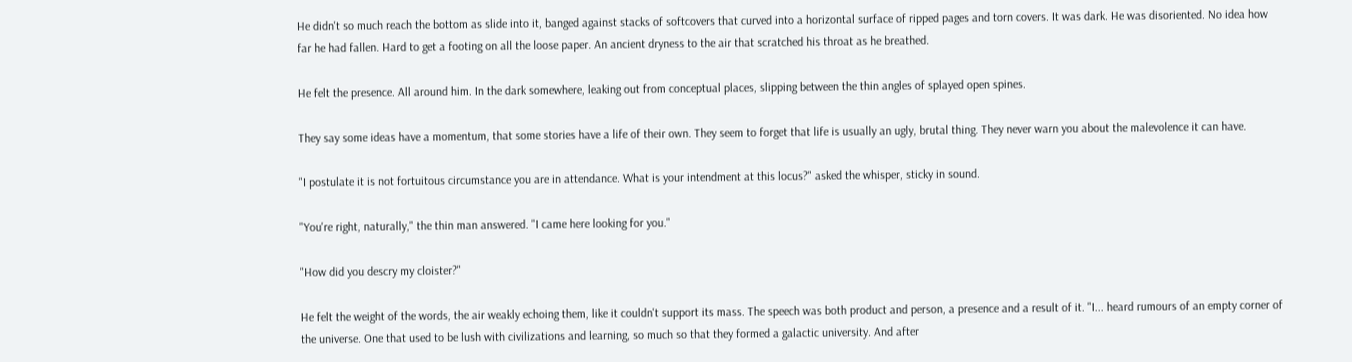He didn't so much reach the bottom as slide into it, banged against stacks of softcovers that curved into a horizontal surface of ripped pages and torn covers. It was dark. He was disoriented. No idea how far he had fallen. Hard to get a footing on all the loose paper. An ancient dryness to the air that scratched his throat as he breathed.

He felt the presence. All around him. In the dark somewhere, leaking out from conceptual places, slipping between the thin angles of splayed open spines.

They say some ideas have a momentum, that some stories have a life of their own. They seem to forget that life is usually an ugly, brutal thing. They never warn you about the malevolence it can have.

"I postulate it is not fortuitous circumstance you are in attendance. What is your intendment at this locus?" asked the whisper, sticky in sound.

"You're right, naturally," the thin man answered. "I came here looking for you."

"How did you descry my cloister?"

He felt the weight of the words, the air weakly echoing them, like it couldn't support its mass. The speech was both product and person, a presence and a result of it. "I... heard rumours of an empty corner of the universe. One that used to be lush with civilizations and learning, so much so that they formed a galactic university. And after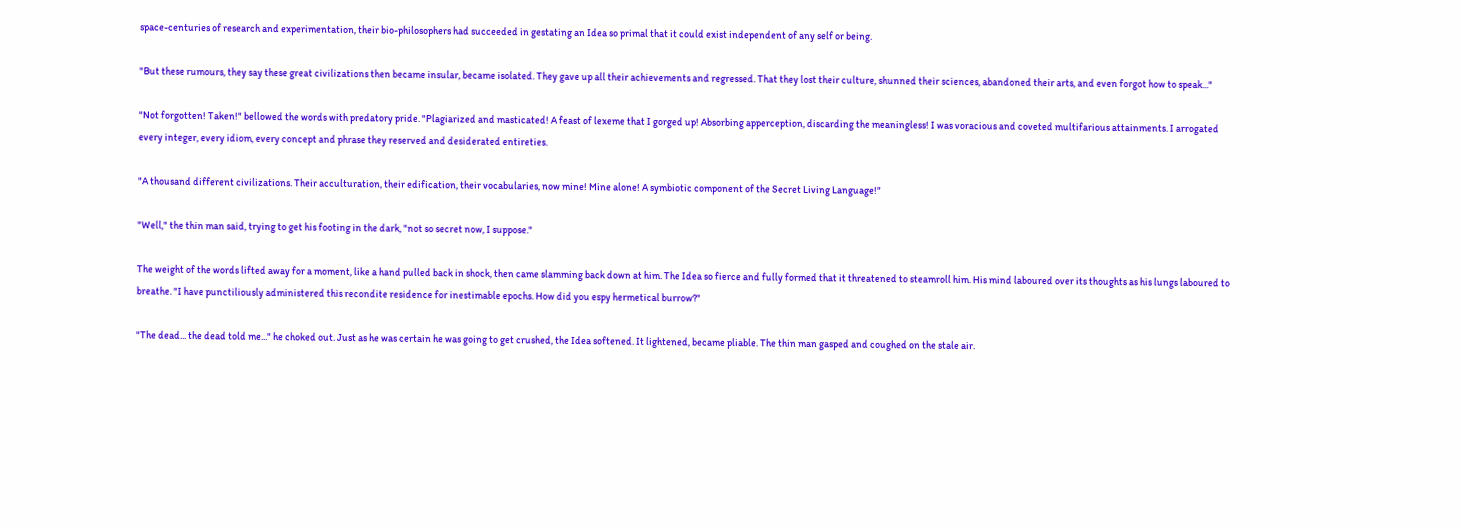space-centuries of research and experimentation, their bio-philosophers had succeeded in gestating an Idea so primal that it could exist independent of any self or being.

"But these rumours, they say these great civilizations then became insular, became isolated. They gave up all their achievements and regressed. That they lost their culture, shunned their sciences, abandoned their arts, and even forgot how to speak..."

"Not forgotten! Taken!" bellowed the words with predatory pride. "Plagiarized and masticated! A feast of lexeme that I gorged up! Absorbing apperception, discarding the meaningless! I was voracious and coveted multifarious attainments. I arrogated every integer, every idiom, every concept and phrase they reserved and desiderated entireties.

"A thousand different civilizations. Their acculturation, their edification, their vocabularies, now mine! Mine alone! A symbiotic component of the Secret Living Language!"

"Well," the thin man said, trying to get his footing in the dark, "not so secret now, I suppose."

The weight of the words lifted away for a moment, like a hand pulled back in shock, then came slamming back down at him. The Idea so fierce and fully formed that it threatened to steamroll him. His mind laboured over its thoughts as his lungs laboured to breathe. "I have punctiliously administered this recondite residence for inestimable epochs. How did you espy hermetical burrow?"

"The dead... the dead told me..." he choked out. Just as he was certain he was going to get crushed, the Idea softened. It lightened, became pliable. The thin man gasped and coughed on the stale air.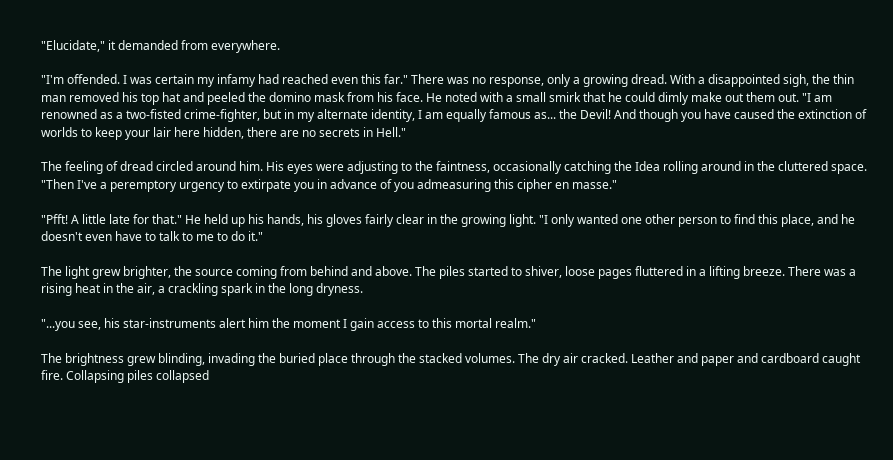"Elucidate," it demanded from everywhere.

"I'm offended. I was certain my infamy had reached even this far." There was no response, only a growing dread. With a disappointed sigh, the thin man removed his top hat and peeled the domino mask from his face. He noted with a small smirk that he could dimly make out them out. "I am renowned as a two-fisted crime-fighter, but in my alternate identity, I am equally famous as... the Devil! And though you have caused the extinction of worlds to keep your lair here hidden, there are no secrets in Hell."

The feeling of dread circled around him. His eyes were adjusting to the faintness, occasionally catching the Idea rolling around in the cluttered space. "Then I've a peremptory urgency to extirpate you in advance of you admeasuring this cipher en masse."

"Pfft! A little late for that." He held up his hands, his gloves fairly clear in the growing light. "I only wanted one other person to find this place, and he doesn't even have to talk to me to do it."

The light grew brighter, the source coming from behind and above. The piles started to shiver, loose pages fluttered in a lifting breeze. There was a rising heat in the air, a crackling spark in the long dryness.

"...you see, his star-instruments alert him the moment I gain access to this mortal realm."

The brightness grew blinding, invading the buried place through the stacked volumes. The dry air cracked. Leather and paper and cardboard caught fire. Collapsing piles collapsed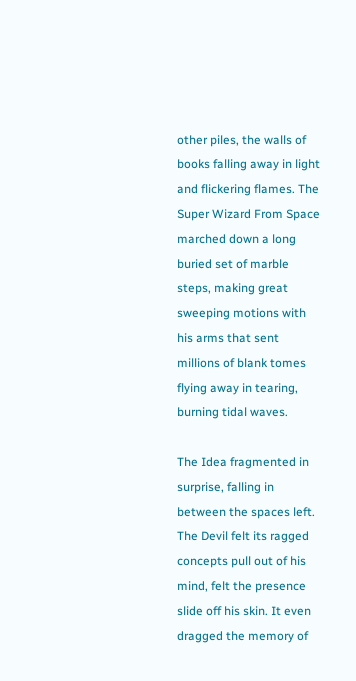other piles, the walls of books falling away in light and flickering flames. The Super Wizard From Space marched down a long buried set of marble steps, making great sweeping motions with his arms that sent millions of blank tomes flying away in tearing, burning tidal waves.

The Idea fragmented in surprise, falling in between the spaces left. The Devil felt its ragged concepts pull out of his mind, felt the presence slide off his skin. It even dragged the memory of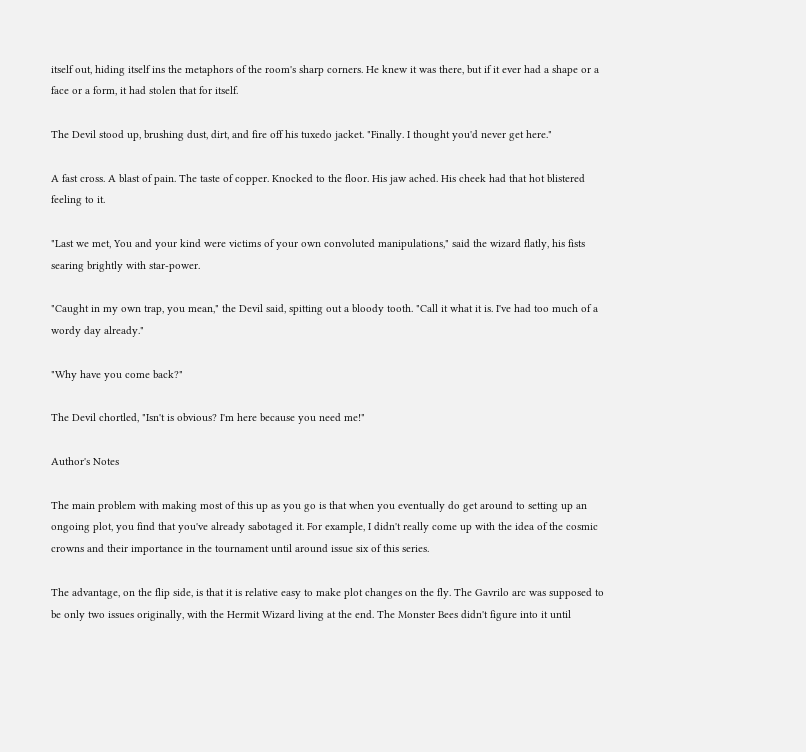itself out, hiding itself ins the metaphors of the room's sharp corners. He knew it was there, but if it ever had a shape or a face or a form, it had stolen that for itself.

The Devil stood up, brushing dust, dirt, and fire off his tuxedo jacket. "Finally. I thought you'd never get here."

A fast cross. A blast of pain. The taste of copper. Knocked to the floor. His jaw ached. His cheek had that hot blistered feeling to it.

"Last we met, You and your kind were victims of your own convoluted manipulations," said the wizard flatly, his fists searing brightly with star-power.

"Caught in my own trap, you mean," the Devil said, spitting out a bloody tooth. "Call it what it is. I've had too much of a wordy day already."

"Why have you come back?"

The Devil chortled, "Isn't is obvious? I'm here because you need me!"

Author's Notes

The main problem with making most of this up as you go is that when you eventually do get around to setting up an ongoing plot, you find that you've already sabotaged it. For example, I didn't really come up with the idea of the cosmic crowns and their importance in the tournament until around issue six of this series.

The advantage, on the flip side, is that it is relative easy to make plot changes on the fly. The Gavrilo arc was supposed to be only two issues originally, with the Hermit Wizard living at the end. The Monster Bees didn't figure into it until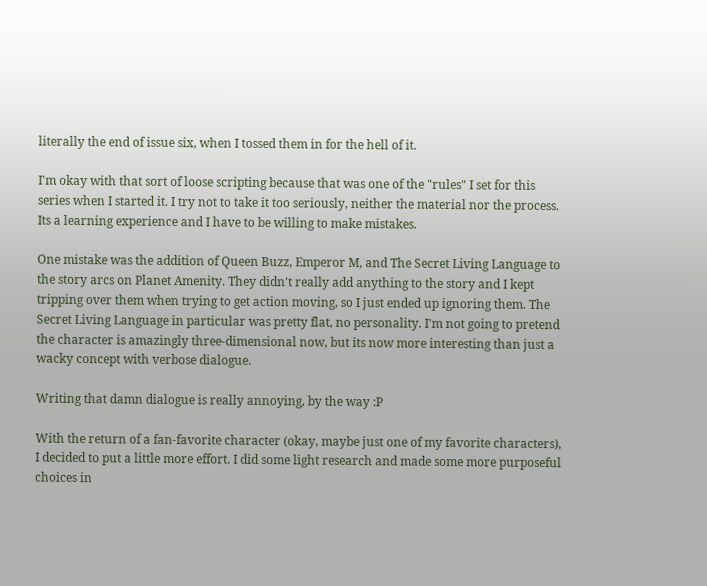literally the end of issue six, when I tossed them in for the hell of it.

I'm okay with that sort of loose scripting because that was one of the "rules" I set for this series when I started it. I try not to take it too seriously, neither the material nor the process. Its a learning experience and I have to be willing to make mistakes.

One mistake was the addition of Queen Buzz, Emperor M, and The Secret Living Language to the story arcs on Planet Amenity. They didn't really add anything to the story and I kept tripping over them when trying to get action moving, so I just ended up ignoring them. The Secret Living Language in particular was pretty flat, no personality. I'm not going to pretend the character is amazingly three-dimensional now, but its now more interesting than just a wacky concept with verbose dialogue.

Writing that damn dialogue is really annoying, by the way :P

With the return of a fan-favorite character (okay, maybe just one of my favorite characters), I decided to put a little more effort. I did some light research and made some more purposeful choices in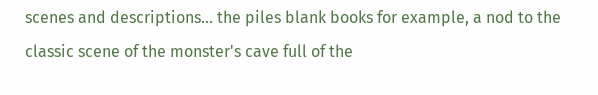scenes and descriptions... the piles blank books for example, a nod to the classic scene of the monster's cave full of the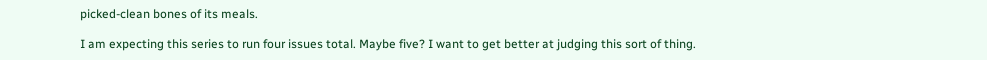picked-clean bones of its meals.

I am expecting this series to run four issues total. Maybe five? I want to get better at judging this sort of thing.